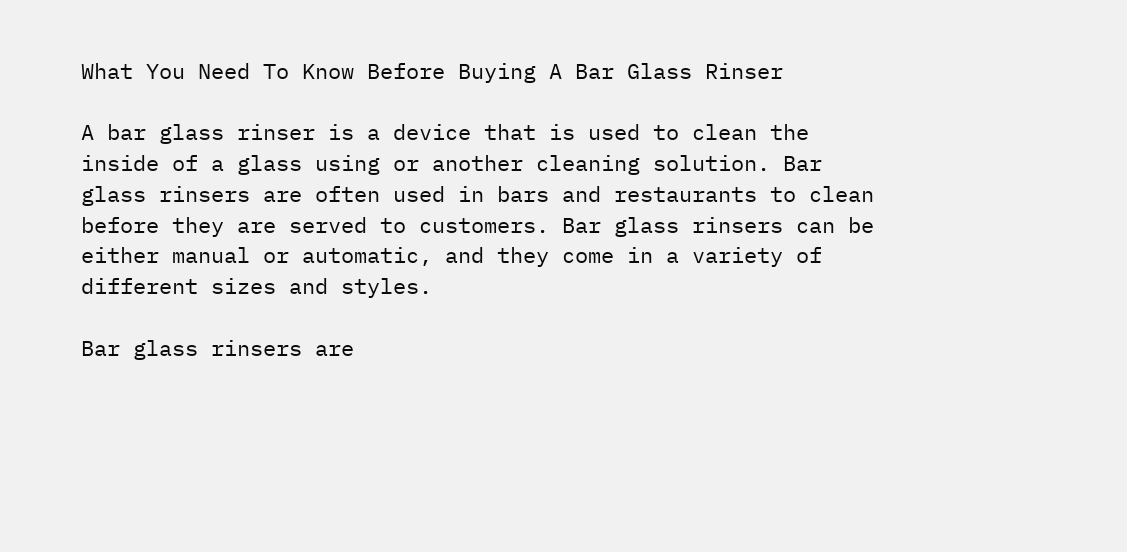What You Need To Know Before Buying A Bar Glass Rinser

A bar glass rinser is a device that is used to clean the inside of a glass using or another cleaning solution. Bar glass rinsers are often used in bars and restaurants to clean before they are served to customers. Bar glass rinsers can be either manual or automatic, and they come in a variety of different sizes and styles.

Bar glass rinsers are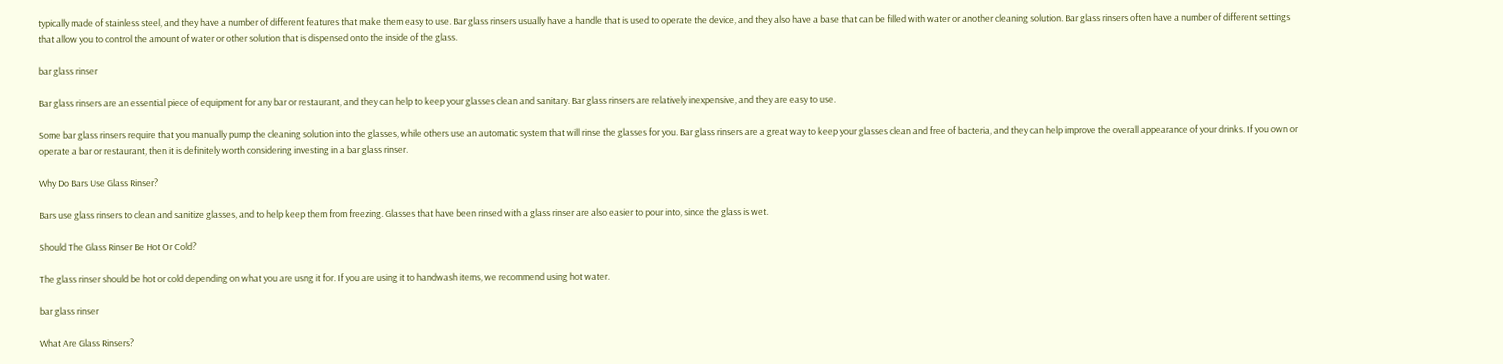typically made of stainless steel, and they have a number of different features that make them easy to use. Bar glass rinsers usually have a handle that is used to operate the device, and they also have a base that can be filled with water or another cleaning solution. Bar glass rinsers often have a number of different settings that allow you to control the amount of water or other solution that is dispensed onto the inside of the glass.

bar glass rinser

Bar glass rinsers are an essential piece of equipment for any bar or restaurant, and they can help to keep your glasses clean and sanitary. Bar glass rinsers are relatively inexpensive, and they are easy to use.

Some bar glass rinsers require that you manually pump the cleaning solution into the glasses, while others use an automatic system that will rinse the glasses for you. Bar glass rinsers are a great way to keep your glasses clean and free of bacteria, and they can help improve the overall appearance of your drinks. If you own or operate a bar or restaurant, then it is definitely worth considering investing in a bar glass rinser.

Why Do Bars Use Glass Rinser?

Bars use glass rinsers to clean and sanitize glasses, and to help keep them from freezing. Glasses that have been rinsed with a glass rinser are also easier to pour into, since the glass is wet.

Should The Glass Rinser Be Hot Or Cold?

The glass rinser should be hot or cold depending on what you are usng it for. If you are using it to handwash items, we recommend using hot water.

bar glass rinser

What Are Glass Rinsers?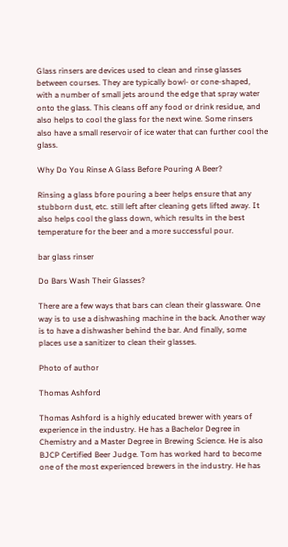Glass rinsers are devices used to clean and rinse glasses between courses. They are typically bowl- or cone-shaped, with a number of small jets around the edge that spray water onto the glass. This cleans off any food or drink residue, and also helps to cool the glass for the next wine. Some rinsers also have a small reservoir of ice water that can further cool the glass.

Why Do You Rinse A Glass Before Pouring A Beer?

Rinsing a glass bfore pouring a beer helps ensure that any stubborn dust, etc. still left after cleaning gets lifted away. It also helps cool the glass down, which results in the best temperature for the beer and a more successful pour.

bar glass rinser

Do Bars Wash Their Glasses?

There are a few ways that bars can clean their glassware. One way is to use a dishwashing machine in the back. Another way is to have a dishwasher behind the bar. And finally, some places use a sanitizer to clean their glasses.

Photo of author

Thomas Ashford

Thomas Ashford is a highly educated brewer with years of experience in the industry. He has a Bachelor Degree in Chemistry and a Master Degree in Brewing Science. He is also BJCP Certified Beer Judge. Tom has worked hard to become one of the most experienced brewers in the industry. He has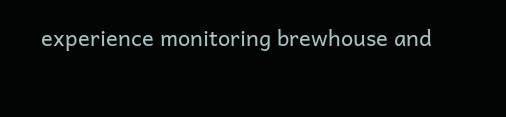experience monitoring brewhouse and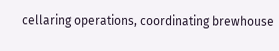cellaring operations, coordinating brewhouse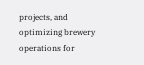projects, and optimizing brewery operations for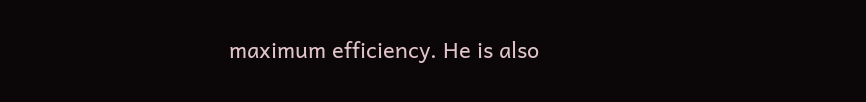maximum efficiency. He is also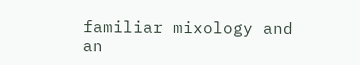familiar mixology and an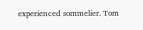experienced sommelier. Tom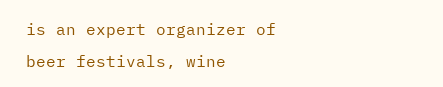is an expert organizer of beer festivals, wine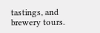tastings, and brewery tours.